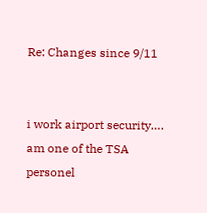Re: Changes since 9/11


i work airport security….   am one of the TSA personel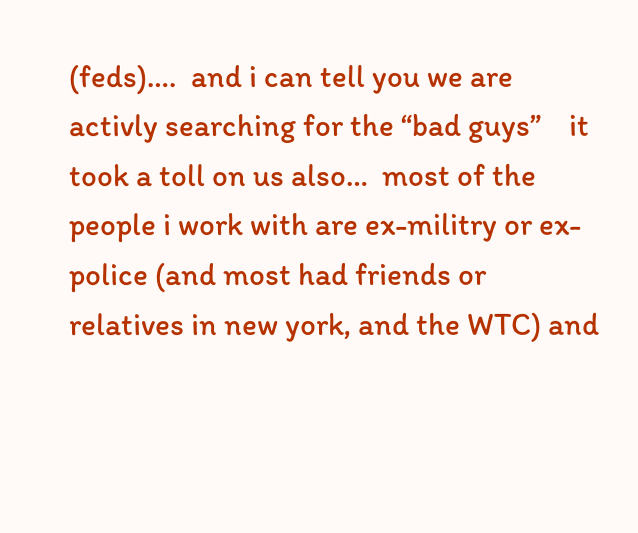(feds)….  and i can tell you we are activly searching for the “bad guys”    it took a toll on us also…  most of the people i work with are ex-militry or ex-police (and most had friends or relatives in new york, and the WTC) and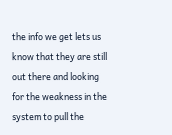the info we get lets us know that they are still out there and looking for the weakness in the system to pull the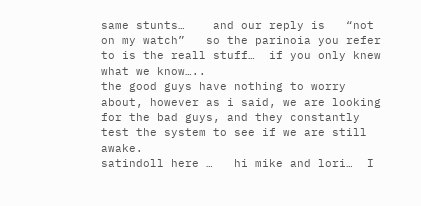same stunts…    and our reply is   “not on my watch”   so the parinoia you refer to is the reall stuff…  if you only knew what we know…..
the good guys have nothing to worry about, however as i said, we are looking for the bad guys, and they constantly test the system to see if we are still awake.
satindoll here …   hi mike and lori…  I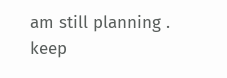am still planning .
keep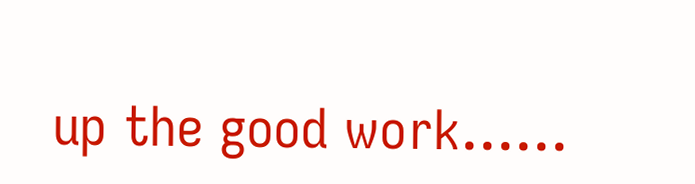up the good work……